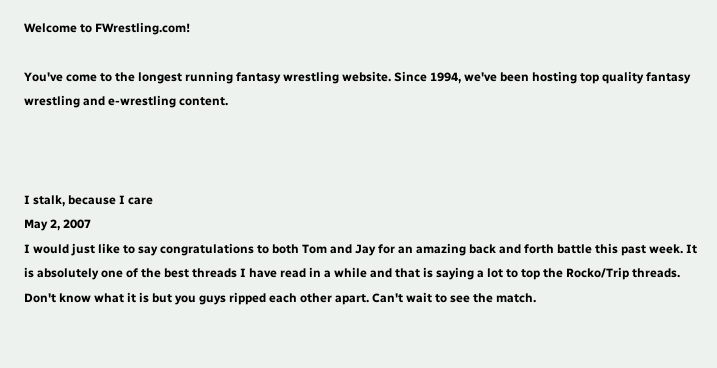Welcome to FWrestling.com!

You've come to the longest running fantasy wrestling website. Since 1994, we've been hosting top quality fantasy wrestling and e-wrestling content.



I stalk, because I care
May 2, 2007
I would just like to say congratulations to both Tom and Jay for an amazing back and forth battle this past week. It is absolutely one of the best threads I have read in a while and that is saying a lot to top the Rocko/Trip threads. Don't know what it is but you guys ripped each other apart. Can't wait to see the match.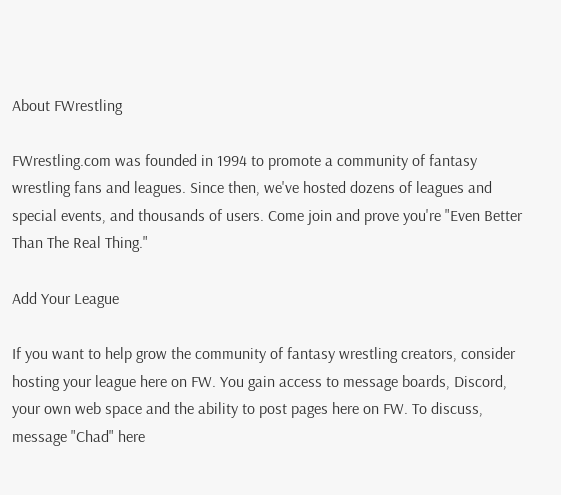About FWrestling

FWrestling.com was founded in 1994 to promote a community of fantasy wrestling fans and leagues. Since then, we've hosted dozens of leagues and special events, and thousands of users. Come join and prove you're "Even Better Than The Real Thing."

Add Your League

If you want to help grow the community of fantasy wrestling creators, consider hosting your league here on FW. You gain access to message boards, Discord, your own web space and the ability to post pages here on FW. To discuss, message "Chad" here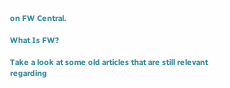on FW Central.

What Is FW?

Take a look at some old articles that are still relevant regarding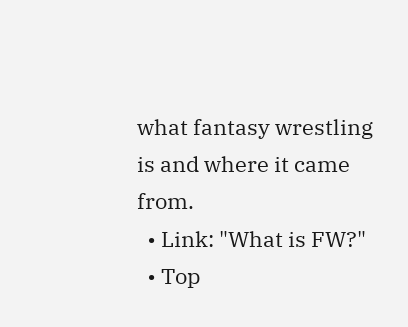what fantasy wrestling is and where it came from.
  • Link: "What is FW?"
  • Top